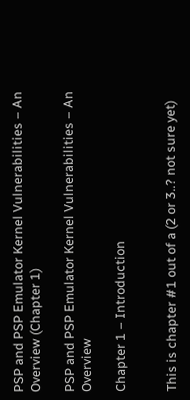PSP and PSP Emulator Kernel Vulnerabilities – An Overview (Chapter 1)

PSP and PSP Emulator Kernel Vulnerabilities – An Overview

Chapter 1 – Introduction


This is chapter #1 out of a (2 or 3..? not sure yet)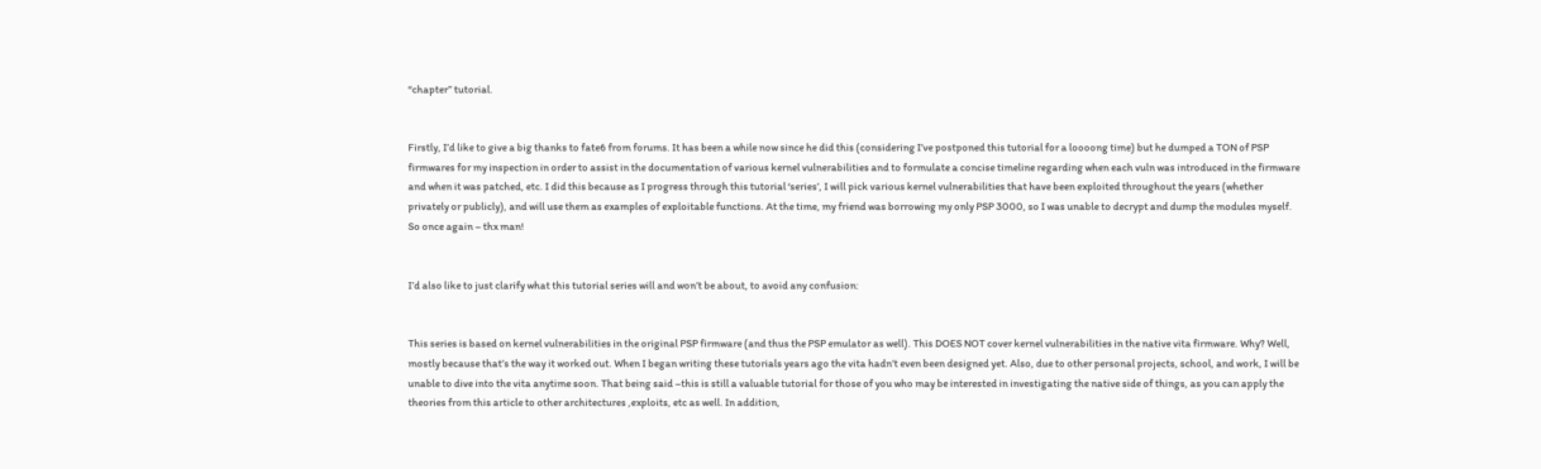“chapter” tutorial.


Firstly, I’d like to give a big thanks to fate6 from forums. It has been a while now since he did this (considering I’ve postponed this tutorial for a loooong time) but he dumped a TON of PSP firmwares for my inspection in order to assist in the documentation of various kernel vulnerabilities and to formulate a concise timeline regarding when each vuln was introduced in the firmware and when it was patched, etc. I did this because as I progress through this tutorial ‘series’, I will pick various kernel vulnerabilities that have been exploited throughout the years (whether privately or publicly), and will use them as examples of exploitable functions. At the time, my friend was borrowing my only PSP 3000, so I was unable to decrypt and dump the modules myself. So once again – thx man!


I’d also like to just clarify what this tutorial series will and won’t be about, to avoid any confusion:


This series is based on kernel vulnerabilities in the original PSP firmware (and thus the PSP emulator as well). This DOES NOT cover kernel vulnerabilities in the native vita firmware. Why? Well, mostly because that’s the way it worked out. When I began writing these tutorials years ago the vita hadn’t even been designed yet. Also, due to other personal projects, school, and work, I will be unable to dive into the vita anytime soon. That being said –this is still a valuable tutorial for those of you who may be interested in investigating the native side of things, as you can apply the theories from this article to other architectures ,exploits, etc as well. In addition,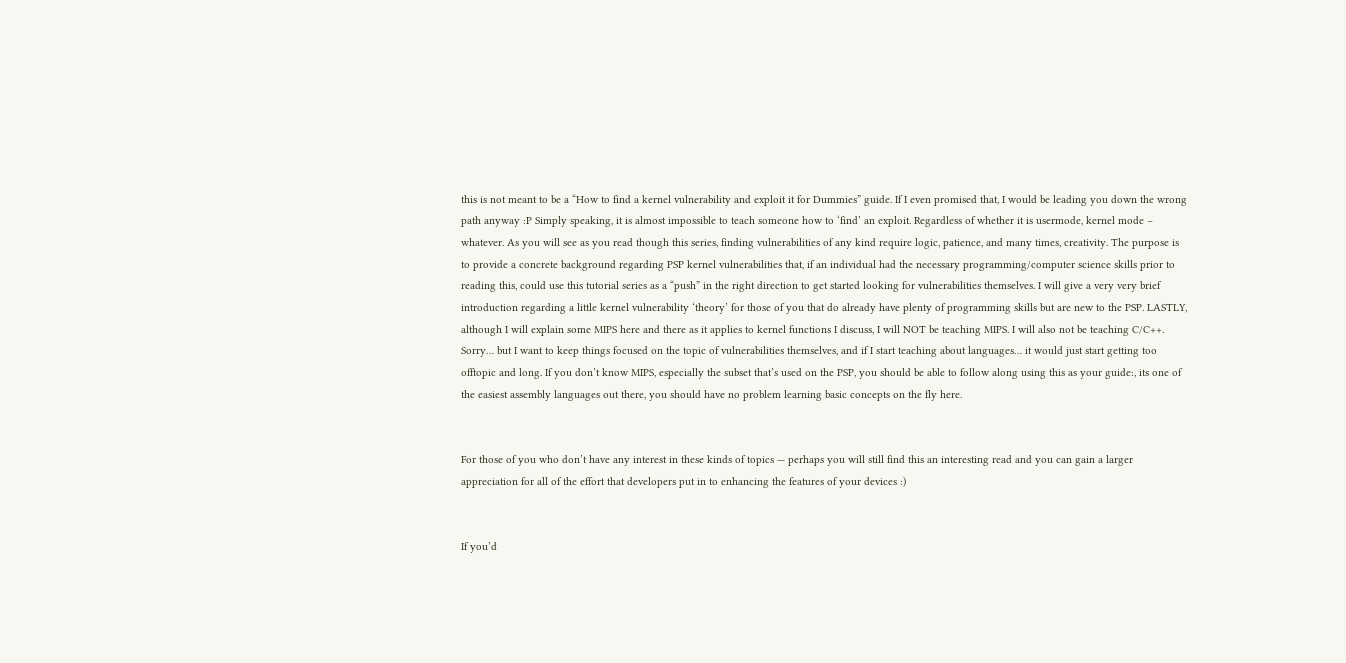this is not meant to be a “How to find a kernel vulnerability and exploit it for Dummies” guide. If I even promised that, I would be leading you down the wrong path anyway :P Simply speaking, it is almost impossible to teach someone how to ‘find’ an exploit. Regardless of whether it is usermode, kernel mode –  whatever. As you will see as you read though this series, finding vulnerabilities of any kind require logic, patience, and many times, creativity. The purpose is to provide a concrete background regarding PSP kernel vulnerabilities that, if an individual had the necessary programming/computer science skills prior to reading this, could use this tutorial series as a “push” in the right direction to get started looking for vulnerabilities themselves. I will give a very very brief introduction regarding a little kernel vulnerability ‘theory’ for those of you that do already have plenty of programming skills but are new to the PSP. LASTLY, although I will explain some MIPS here and there as it applies to kernel functions I discuss, I will NOT be teaching MIPS. I will also not be teaching C/C++. Sorry… but I want to keep things focused on the topic of vulnerabilities themselves, and if I start teaching about languages… it would just start getting too offtopic and long. If you don’t know MIPS, especially the subset that’s used on the PSP, you should be able to follow along using this as your guide:, its one of the easiest assembly languages out there, you should have no problem learning basic concepts on the fly here.


For those of you who don’t have any interest in these kinds of topics — perhaps you will still find this an interesting read and you can gain a larger appreciation for all of the effort that developers put in to enhancing the features of your devices :)


If you’d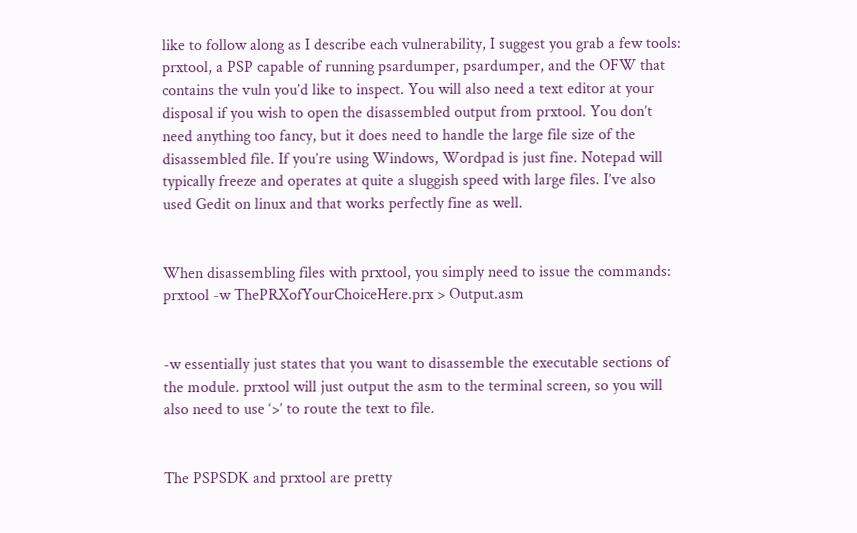like to follow along as I describe each vulnerability, I suggest you grab a few tools: prxtool, a PSP capable of running psardumper, psardumper, and the OFW that contains the vuln you’d like to inspect. You will also need a text editor at your disposal if you wish to open the disassembled output from prxtool. You don’t need anything too fancy, but it does need to handle the large file size of the disassembled file. If you’re using Windows, Wordpad is just fine. Notepad will typically freeze and operates at quite a sluggish speed with large files. I’ve also used Gedit on linux and that works perfectly fine as well.


When disassembling files with prxtool, you simply need to issue the commands: prxtool -w ThePRXofYourChoiceHere.prx > Output.asm


-w essentially just states that you want to disassemble the executable sections of the module. prxtool will just output the asm to the terminal screen, so you will also need to use ‘>’ to route the text to file.


The PSPSDK and prxtool are pretty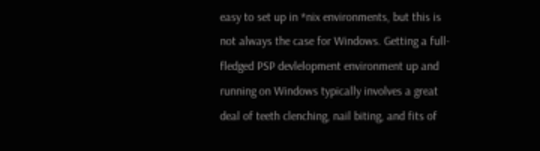easy to set up in *nix environments, but this is not always the case for Windows. Getting a full-fledged PSP devlelopment environment up and running on Windows typically involves a great deal of teeth clenching, nail biting, and fits of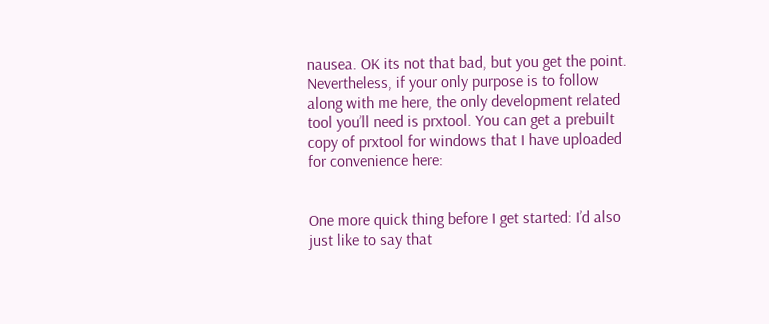nausea. OK its not that bad, but you get the point. Nevertheless, if your only purpose is to follow along with me here, the only development related tool you’ll need is prxtool. You can get a prebuilt copy of prxtool for windows that I have uploaded for convenience here:


One more quick thing before I get started: I’d also just like to say that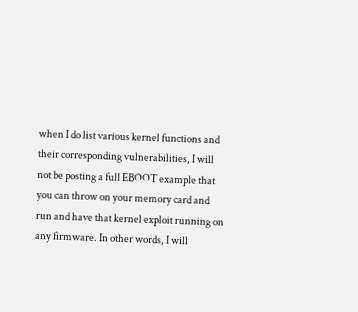when I do list various kernel functions and their corresponding vulnerabilities, I will not be posting a full EBOOT example that you can throw on your memory card and run and have that kernel exploit running on any firmware. In other words, I will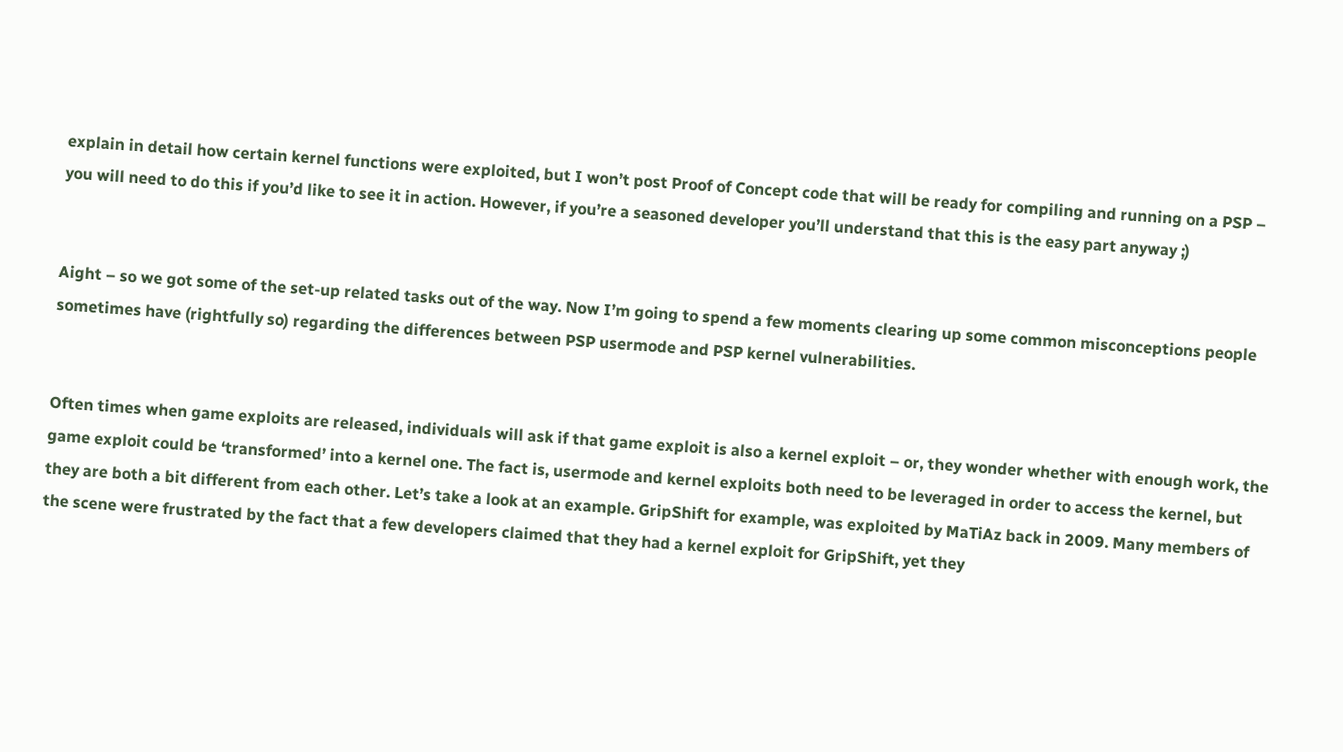explain in detail how certain kernel functions were exploited, but I won’t post Proof of Concept code that will be ready for compiling and running on a PSP – you will need to do this if you’d like to see it in action. However, if you’re a seasoned developer you’ll understand that this is the easy part anyway ;)


Aight – so we got some of the set-up related tasks out of the way. Now I’m going to spend a few moments clearing up some common misconceptions people sometimes have (rightfully so) regarding the differences between PSP usermode and PSP kernel vulnerabilities.


Often times when game exploits are released, individuals will ask if that game exploit is also a kernel exploit – or, they wonder whether with enough work, the game exploit could be ‘transformed’ into a kernel one. The fact is, usermode and kernel exploits both need to be leveraged in order to access the kernel, but they are both a bit different from each other. Let’s take a look at an example. GripShift for example, was exploited by MaTiAz back in 2009. Many members of the scene were frustrated by the fact that a few developers claimed that they had a kernel exploit for GripShift, yet they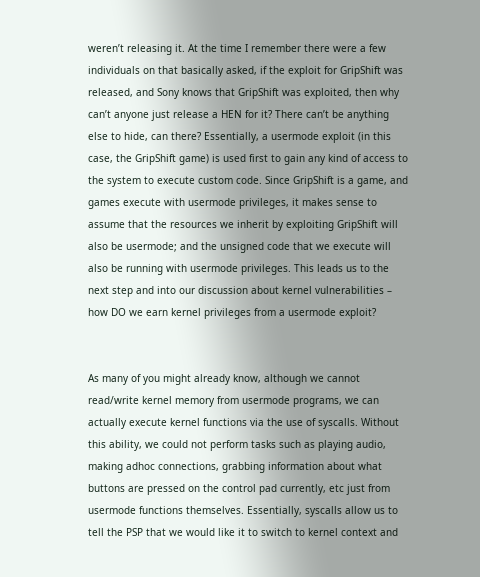weren’t releasing it. At the time I remember there were a few individuals on that basically asked, if the exploit for GripShift was released, and Sony knows that GripShift was exploited, then why can’t anyone just release a HEN for it? There can’t be anything else to hide, can there? Essentially, a usermode exploit (in this case, the GripShift game) is used first to gain any kind of access to the system to execute custom code. Since GripShift is a game, and games execute with usermode privileges, it makes sense to assume that the resources we inherit by exploiting GripShift will also be usermode; and the unsigned code that we execute will also be running with usermode privileges. This leads us to the next step and into our discussion about kernel vulnerabilities – how DO we earn kernel privileges from a usermode exploit?


As many of you might already know, although we cannot read/write kernel memory from usermode programs, we can actually execute kernel functions via the use of syscalls. Without this ability, we could not perform tasks such as playing audio, making adhoc connections, grabbing information about what buttons are pressed on the control pad currently, etc just from usermode functions themselves. Essentially, syscalls allow us to tell the PSP that we would like it to switch to kernel context and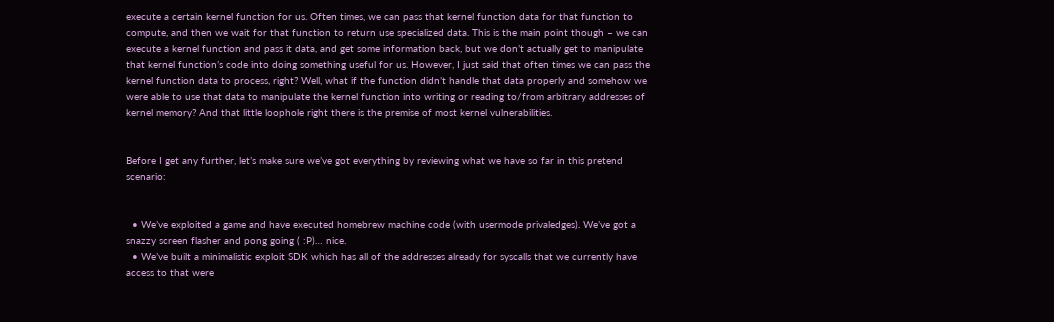execute a certain kernel function for us. Often times, we can pass that kernel function data for that function to compute, and then we wait for that function to return use specialized data. This is the main point though – we can execute a kernel function and pass it data, and get some information back, but we don’t actually get to manipulate that kernel function’s code into doing something useful for us. However, I just said that often times we can pass the kernel function data to process, right? Well, what if the function didn’t handle that data properly and somehow we were able to use that data to manipulate the kernel function into writing or reading to/from arbitrary addresses of kernel memory? And that little loophole right there is the premise of most kernel vulnerabilities.


Before I get any further, let’s make sure we’ve got everything by reviewing what we have so far in this pretend scenario:


  • We’ve exploited a game and have executed homebrew machine code (with usermode privaledges). We’ve got a snazzy screen flasher and pong going ( :P)… nice.
  • We’ve built a minimalistic exploit SDK which has all of the addresses already for syscalls that we currently have access to that were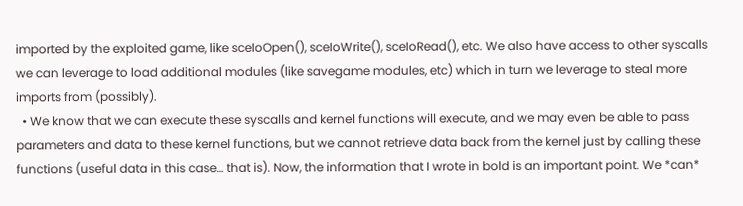imported by the exploited game, like sceIoOpen(), sceIoWrite(), sceIoRead(), etc. We also have access to other syscalls we can leverage to load additional modules (like savegame modules, etc) which in turn we leverage to steal more imports from (possibly).
  • We know that we can execute these syscalls and kernel functions will execute, and we may even be able to pass parameters and data to these kernel functions, but we cannot retrieve data back from the kernel just by calling these functions (useful data in this case… that is). Now, the information that I wrote in bold is an important point. We *can*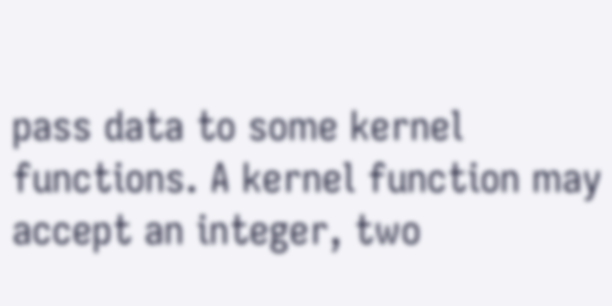pass data to some kernel functions. A kernel function may accept an integer, two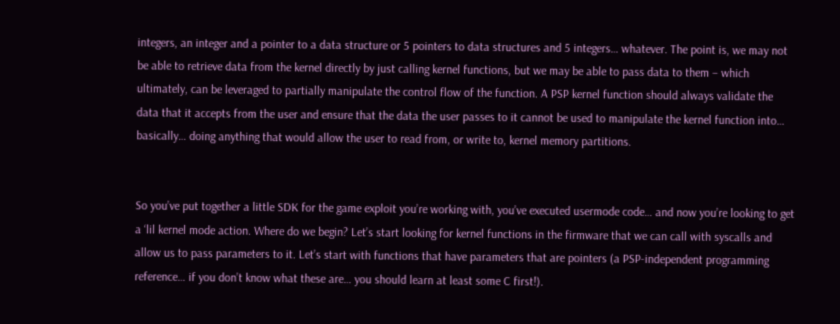integers, an integer and a pointer to a data structure or 5 pointers to data structures and 5 integers… whatever. The point is, we may not be able to retrieve data from the kernel directly by just calling kernel functions, but we may be able to pass data to them – which ultimately, can be leveraged to partially manipulate the control flow of the function. A PSP kernel function should always validate the data that it accepts from the user and ensure that the data the user passes to it cannot be used to manipulate the kernel function into… basically… doing anything that would allow the user to read from, or write to, kernel memory partitions.


So you’ve put together a little SDK for the game exploit you’re working with, you’ve executed usermode code… and now you’re looking to get a ‘lil kernel mode action. Where do we begin? Let’s start looking for kernel functions in the firmware that we can call with syscalls and allow us to pass parameters to it. Let’s start with functions that have parameters that are pointers (a PSP-independent programming reference… if you don’t know what these are… you should learn at least some C first!).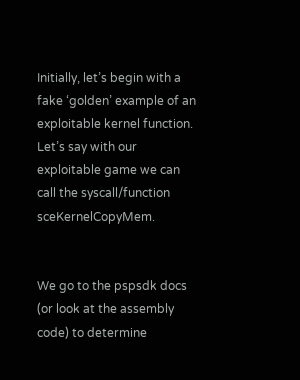Initially, let’s begin with a fake ‘golden’ example of an exploitable kernel function. Let’s say with our exploitable game we can call the syscall/function sceKernelCopyMem.


We go to the pspsdk docs (or look at the assembly code) to determine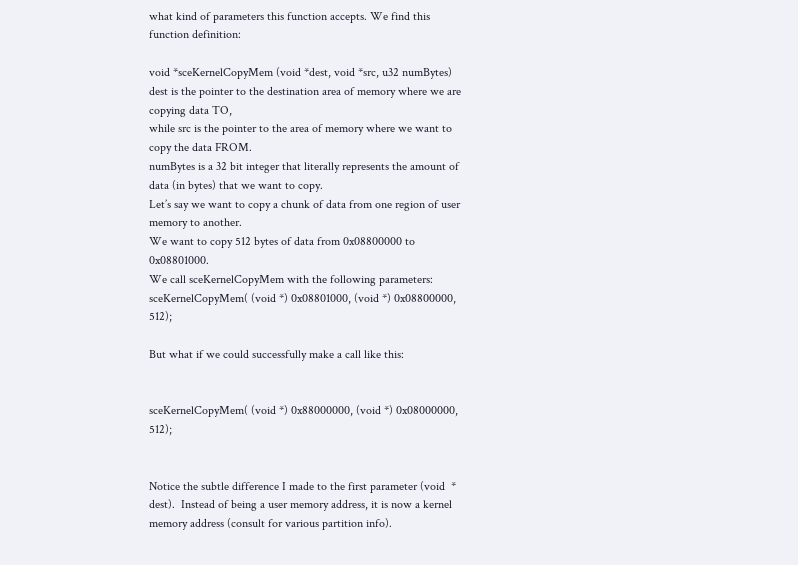what kind of parameters this function accepts. We find this function definition:

void *sceKernelCopyMem (void *dest, void *src, u32 numBytes)
dest is the pointer to the destination area of memory where we are copying data TO,
while src is the pointer to the area of memory where we want to copy the data FROM.
numBytes is a 32 bit integer that literally represents the amount of data (in bytes) that we want to copy.
Let’s say we want to copy a chunk of data from one region of user memory to another.
We want to copy 512 bytes of data from 0x08800000 to 0x08801000.
We call sceKernelCopyMem with the following parameters:
sceKernelCopyMem( (void *) 0x08801000, (void *) 0x08800000, 512);

But what if we could successfully make a call like this:


sceKernelCopyMem( (void *) 0x88000000, (void *) 0x08000000, 512);


Notice the subtle difference I made to the first parameter (void  * dest).  Instead of being a user memory address, it is now a kernel memory address (consult for various partition info).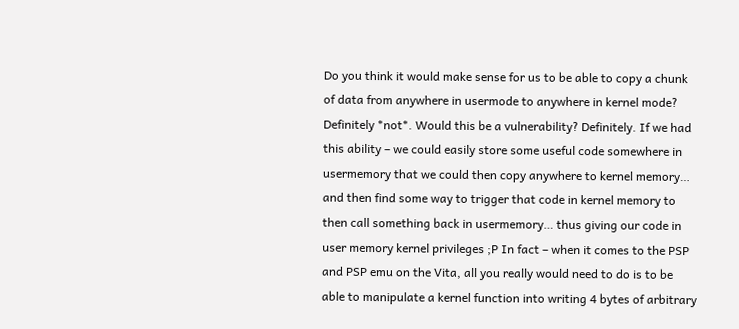Do you think it would make sense for us to be able to copy a chunk of data from anywhere in usermode to anywhere in kernel mode? Definitely *not*. Would this be a vulnerability? Definitely. If we had this ability – we could easily store some useful code somewhere in usermemory that we could then copy anywhere to kernel memory… and then find some way to trigger that code in kernel memory to then call something back in usermemory… thus giving our code in user memory kernel privileges ;P In fact – when it comes to the PSP and PSP emu on the Vita, all you really would need to do is to be able to manipulate a kernel function into writing 4 bytes of arbitrary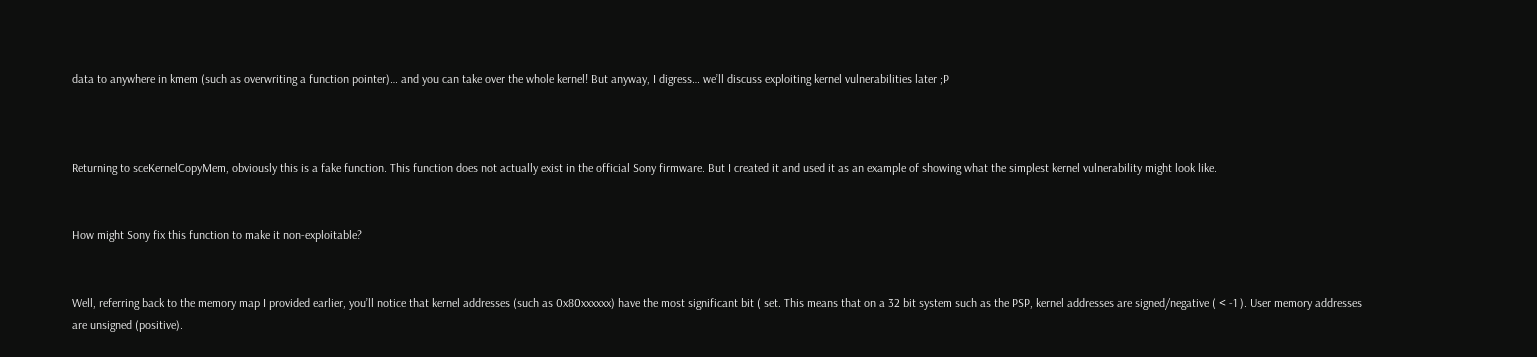data to anywhere in kmem (such as overwriting a function pointer)… and you can take over the whole kernel! But anyway, I digress… we’ll discuss exploiting kernel vulnerabilities later ;P



Returning to sceKernelCopyMem, obviously this is a fake function. This function does not actually exist in the official Sony firmware. But I created it and used it as an example of showing what the simplest kernel vulnerability might look like.


How might Sony fix this function to make it non-exploitable?


Well, referring back to the memory map I provided earlier, you’ll notice that kernel addresses (such as 0x80xxxxxx) have the most significant bit ( set. This means that on a 32 bit system such as the PSP, kernel addresses are signed/negative ( < -1 ). User memory addresses are unsigned (positive).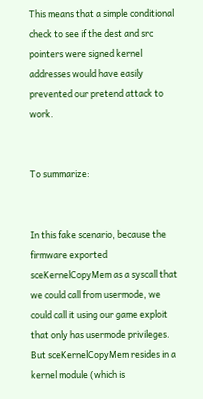This means that a simple conditional check to see if the dest and src pointers were signed kernel addresses would have easily prevented our pretend attack to work.


To summarize:


In this fake scenario, because the firmware exported sceKernelCopyMem as a syscall that we could call from usermode, we could call it using our game exploit that only has usermode privileges. But sceKernelCopyMem resides in a kernel module (which is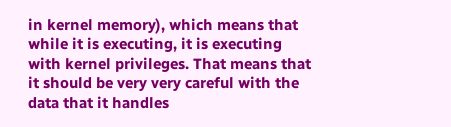in kernel memory), which means that while it is executing, it is executing with kernel privileges. That means that it should be very very careful with the data that it handles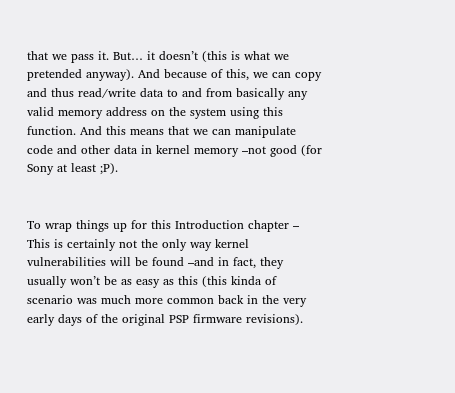that we pass it. But… it doesn’t (this is what we pretended anyway). And because of this, we can copy and thus read/write data to and from basically any valid memory address on the system using this function. And this means that we can manipulate code and other data in kernel memory –not good (for Sony at least ;P).


To wrap things up for this Introduction chapter – This is certainly not the only way kernel vulnerabilities will be found –and in fact, they usually won’t be as easy as this (this kinda of scenario was much more common back in the very early days of the original PSP firmware revisions).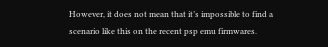However, it does not mean that it’s impossible to find a scenario like this on the recent psp emu firmwares.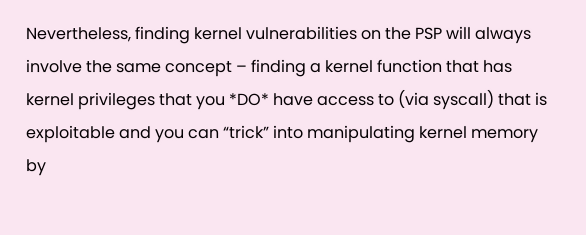Nevertheless, finding kernel vulnerabilities on the PSP will always involve the same concept – finding a kernel function that has kernel privileges that you *DO* have access to (via syscall) that is exploitable and you can “trick” into manipulating kernel memory by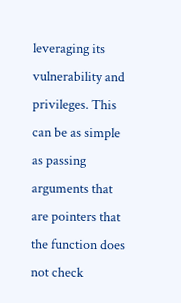leveraging its vulnerability and privileges. This can be as simple as passing arguments that are pointers that the function does not check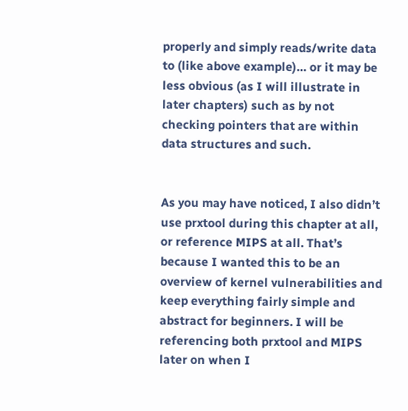properly and simply reads/write data to (like above example)… or it may be less obvious (as I will illustrate in later chapters) such as by not checking pointers that are within data structures and such.


As you may have noticed, I also didn’t use prxtool during this chapter at all, or reference MIPS at all. That’s because I wanted this to be an overview of kernel vulnerabilities and keep everything fairly simple and abstract for beginners. I will be referencing both prxtool and MIPS later on when I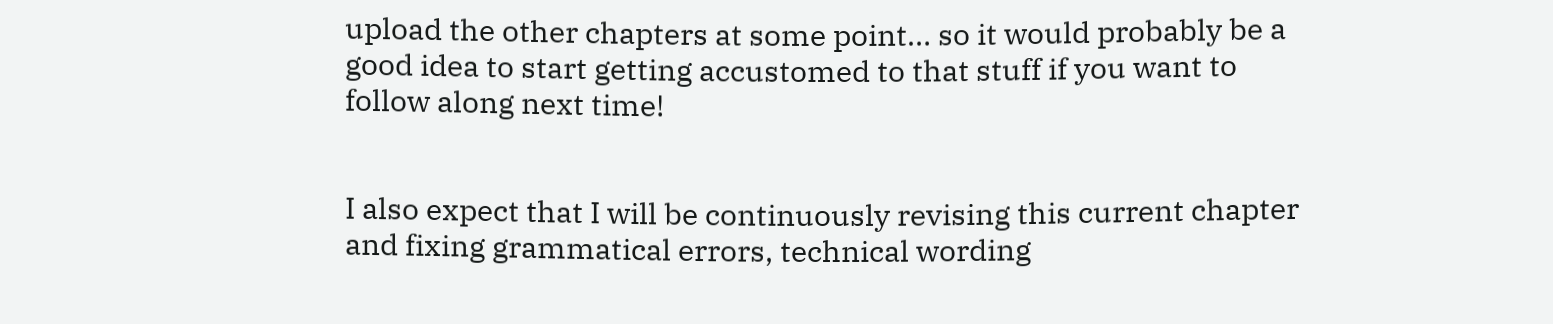upload the other chapters at some point… so it would probably be a good idea to start getting accustomed to that stuff if you want to follow along next time!


I also expect that I will be continuously revising this current chapter and fixing grammatical errors, technical wording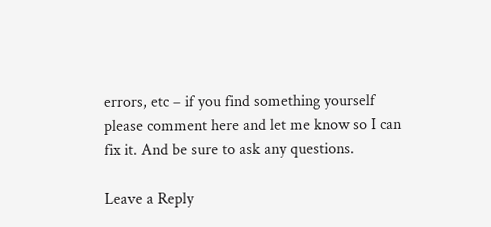errors, etc – if you find something yourself please comment here and let me know so I can fix it. And be sure to ask any questions.

Leave a Reply